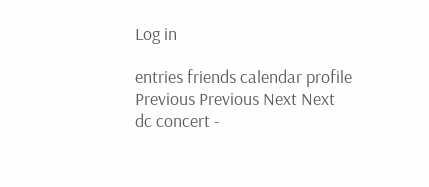Log in

entries friends calendar profile Previous Previous Next Next
dc concert -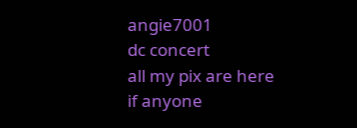angie7001
dc concert
all my pix are here if anyone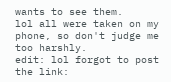wants to see them.
lol all were taken on my phone, so don't judge me too harshly.
edit: lol forgot to post the link: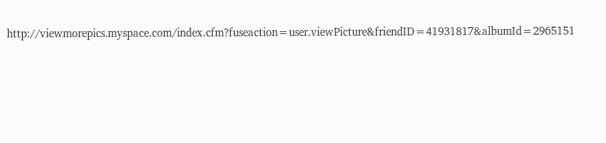http://viewmorepics.myspace.com/index.cfm?fuseaction=user.viewPicture&friendID=41931817&albumId=2965151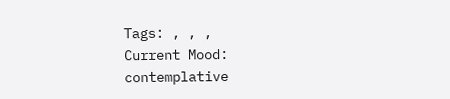Tags: , , ,
Current Mood: contemplative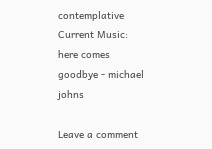contemplative
Current Music: here comes goodbye - michael johns

Leave a comment